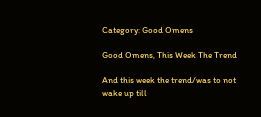Category: Good Omens

Good Omens, This Week The Trend

And this week the trend/was to not wake up till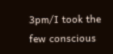3pm/I took the few conscious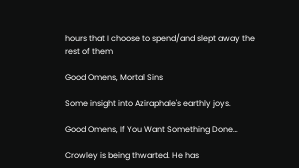hours that I choose to spend/and slept away the rest of them

Good Omens, Mortal Sins

Some insight into Aziraphale's earthly joys.

Good Omens, If You Want Something Done…

Crowley is being thwarted. He has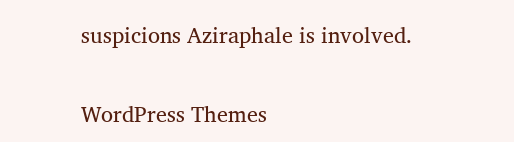suspicions Aziraphale is involved.

WordPress Themes